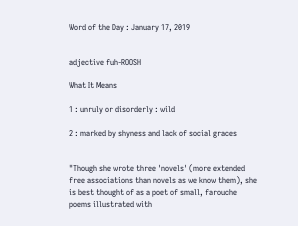Word of the Day : January 17, 2019


adjective fuh-ROOSH

What It Means

1 : unruly or disorderly : wild

2 : marked by shyness and lack of social graces


"Though she wrote three 'novels' (more extended free associations than novels as we know them), she is best thought of as a poet of small, farouche poems illustrated with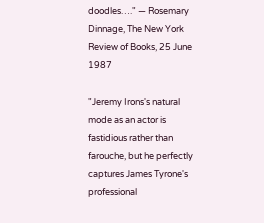doodles…." — Rosemary Dinnage, The New York Review of Books, 25 June 1987

"Jeremy Irons's natural mode as an actor is fastidious rather than farouche, but he perfectly captures James Tyrone's professional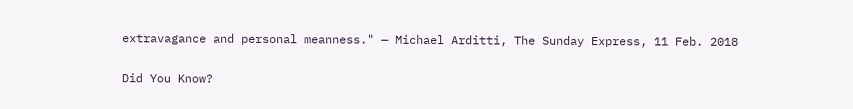extravagance and personal meanness." — Michael Arditti, The Sunday Express, 11 Feb. 2018

Did You Know?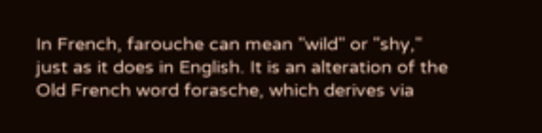In French, farouche can mean "wild" or "shy," just as it does in English. It is an alteration of the Old French word forasche, which derives via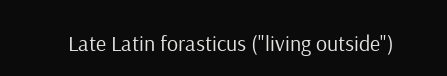Late Latin forasticus ("living outside")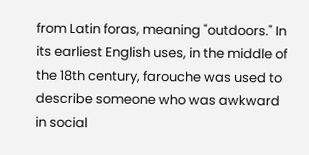from Latin foras, meaning "outdoors." In its earliest English uses, in the middle of the 18th century, farouche was used to describe someone who was awkward in social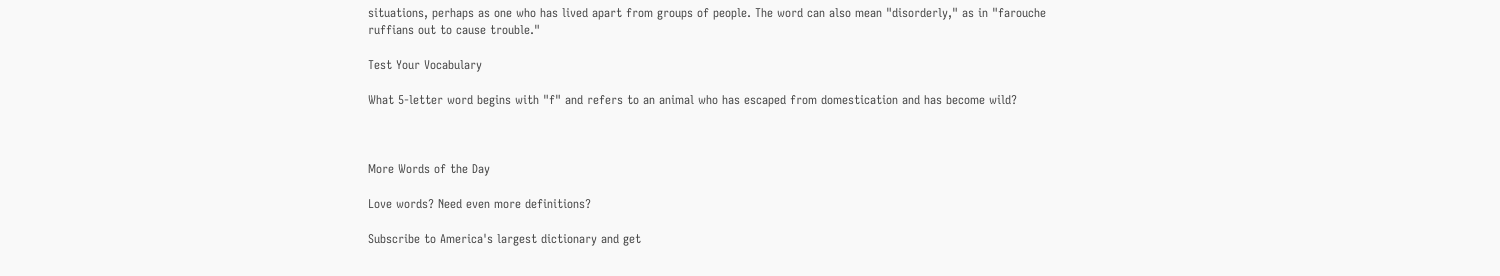situations, perhaps as one who has lived apart from groups of people. The word can also mean "disorderly," as in "farouche ruffians out to cause trouble."

Test Your Vocabulary

What 5-letter word begins with "f" and refers to an animal who has escaped from domestication and has become wild?



More Words of the Day

Love words? Need even more definitions?

Subscribe to America's largest dictionary and get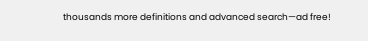thousands more definitions and advanced search—ad free!